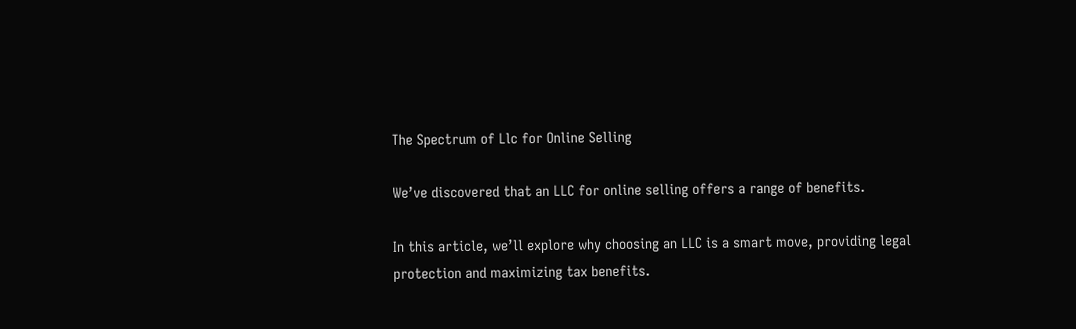The Spectrum of Llc for Online Selling

We’ve discovered that an LLC for online selling offers a range of benefits.

In this article, we’ll explore why choosing an LLC is a smart move, providing legal protection and maximizing tax benefits.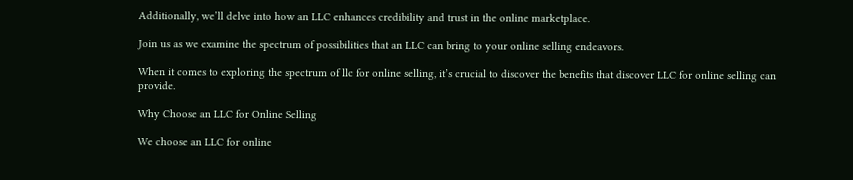Additionally, we’ll delve into how an LLC enhances credibility and trust in the online marketplace.

Join us as we examine the spectrum of possibilities that an LLC can bring to your online selling endeavors.

When it comes to exploring the spectrum of llc for online selling, it’s crucial to discover the benefits that discover LLC for online selling can provide.

Why Choose an LLC for Online Selling

We choose an LLC for online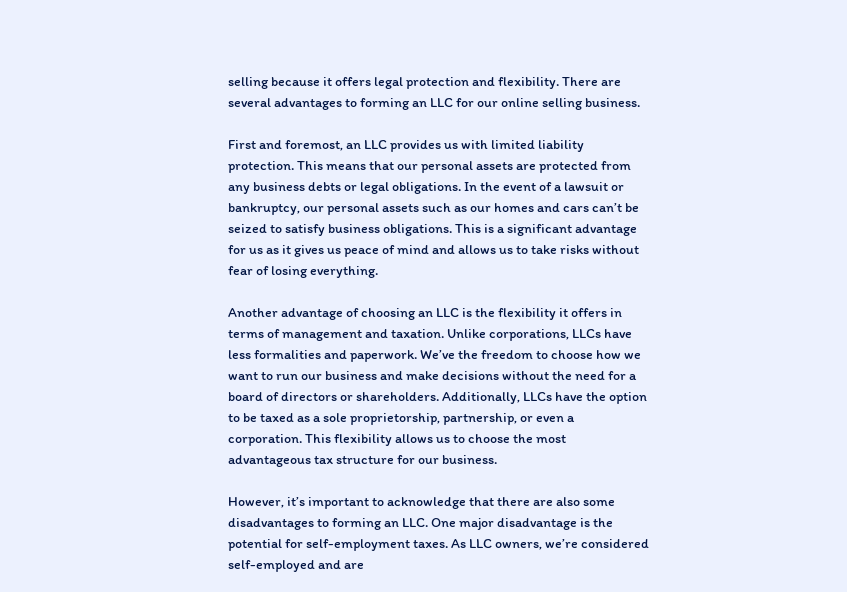selling because it offers legal protection and flexibility. There are several advantages to forming an LLC for our online selling business.

First and foremost, an LLC provides us with limited liability protection. This means that our personal assets are protected from any business debts or legal obligations. In the event of a lawsuit or bankruptcy, our personal assets such as our homes and cars can’t be seized to satisfy business obligations. This is a significant advantage for us as it gives us peace of mind and allows us to take risks without fear of losing everything.

Another advantage of choosing an LLC is the flexibility it offers in terms of management and taxation. Unlike corporations, LLCs have less formalities and paperwork. We’ve the freedom to choose how we want to run our business and make decisions without the need for a board of directors or shareholders. Additionally, LLCs have the option to be taxed as a sole proprietorship, partnership, or even a corporation. This flexibility allows us to choose the most advantageous tax structure for our business.

However, it’s important to acknowledge that there are also some disadvantages to forming an LLC. One major disadvantage is the potential for self-employment taxes. As LLC owners, we’re considered self-employed and are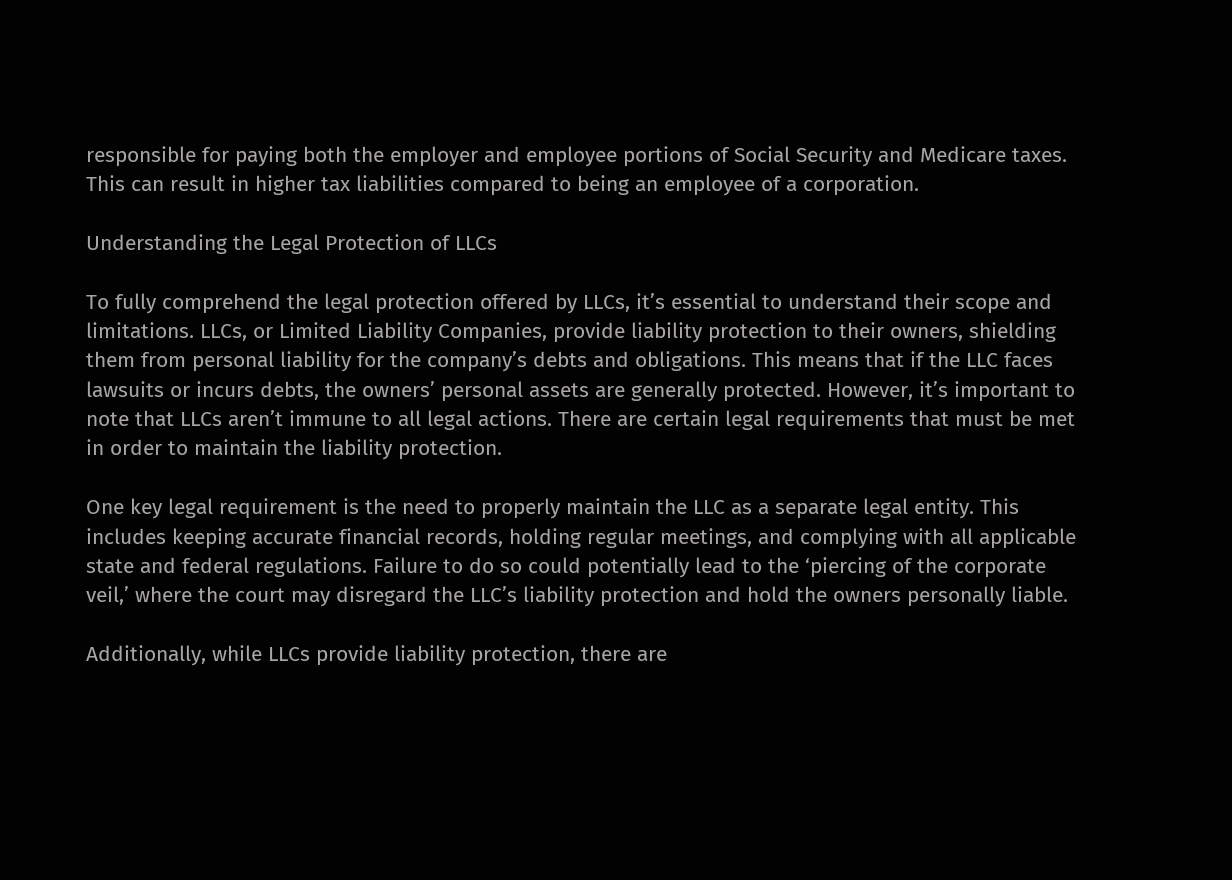responsible for paying both the employer and employee portions of Social Security and Medicare taxes. This can result in higher tax liabilities compared to being an employee of a corporation.

Understanding the Legal Protection of LLCs

To fully comprehend the legal protection offered by LLCs, it’s essential to understand their scope and limitations. LLCs, or Limited Liability Companies, provide liability protection to their owners, shielding them from personal liability for the company’s debts and obligations. This means that if the LLC faces lawsuits or incurs debts, the owners’ personal assets are generally protected. However, it’s important to note that LLCs aren’t immune to all legal actions. There are certain legal requirements that must be met in order to maintain the liability protection.

One key legal requirement is the need to properly maintain the LLC as a separate legal entity. This includes keeping accurate financial records, holding regular meetings, and complying with all applicable state and federal regulations. Failure to do so could potentially lead to the ‘piercing of the corporate veil,’ where the court may disregard the LLC’s liability protection and hold the owners personally liable.

Additionally, while LLCs provide liability protection, there are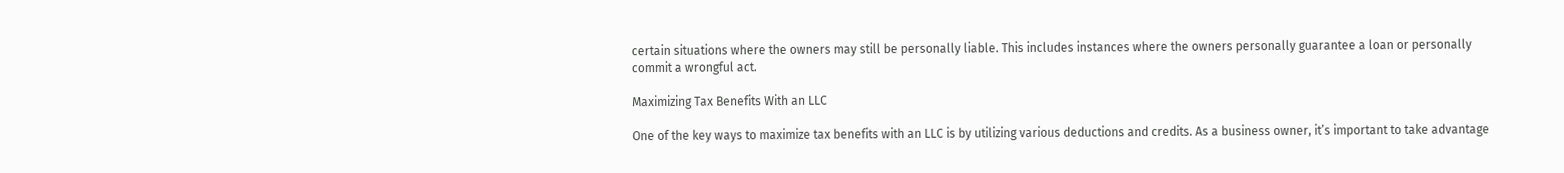certain situations where the owners may still be personally liable. This includes instances where the owners personally guarantee a loan or personally commit a wrongful act.

Maximizing Tax Benefits With an LLC

One of the key ways to maximize tax benefits with an LLC is by utilizing various deductions and credits. As a business owner, it’s important to take advantage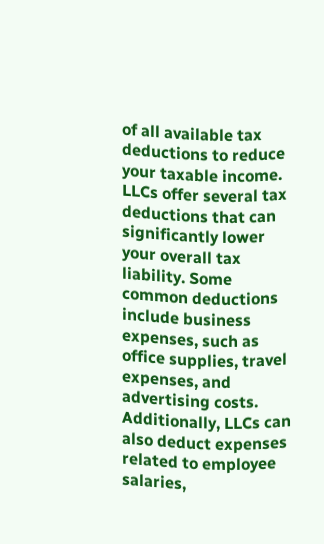of all available tax deductions to reduce your taxable income. LLCs offer several tax deductions that can significantly lower your overall tax liability. Some common deductions include business expenses, such as office supplies, travel expenses, and advertising costs. Additionally, LLCs can also deduct expenses related to employee salaries,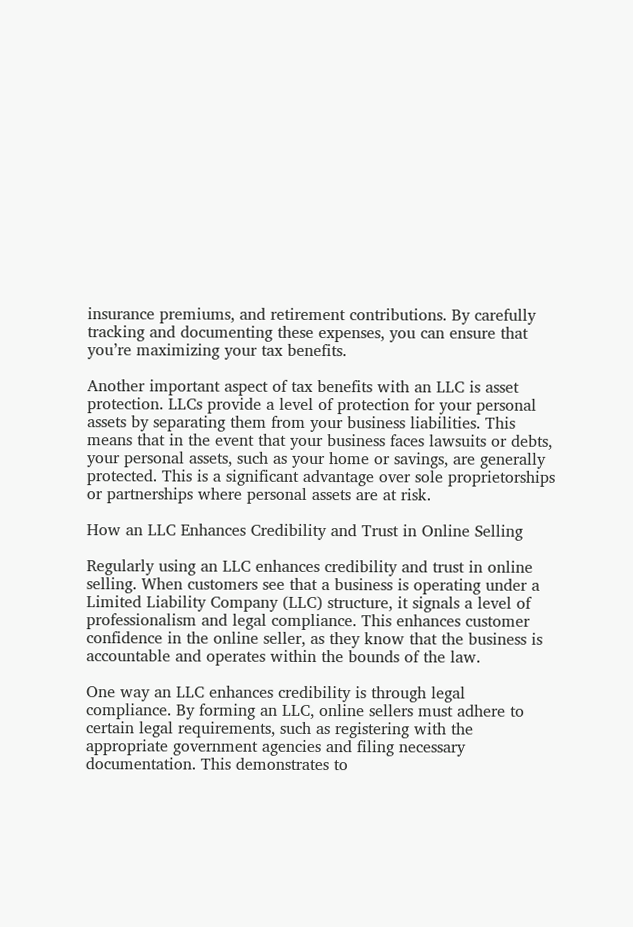insurance premiums, and retirement contributions. By carefully tracking and documenting these expenses, you can ensure that you’re maximizing your tax benefits.

Another important aspect of tax benefits with an LLC is asset protection. LLCs provide a level of protection for your personal assets by separating them from your business liabilities. This means that in the event that your business faces lawsuits or debts, your personal assets, such as your home or savings, are generally protected. This is a significant advantage over sole proprietorships or partnerships where personal assets are at risk.

How an LLC Enhances Credibility and Trust in Online Selling

Regularly using an LLC enhances credibility and trust in online selling. When customers see that a business is operating under a Limited Liability Company (LLC) structure, it signals a level of professionalism and legal compliance. This enhances customer confidence in the online seller, as they know that the business is accountable and operates within the bounds of the law.

One way an LLC enhances credibility is through legal compliance. By forming an LLC, online sellers must adhere to certain legal requirements, such as registering with the appropriate government agencies and filing necessary documentation. This demonstrates to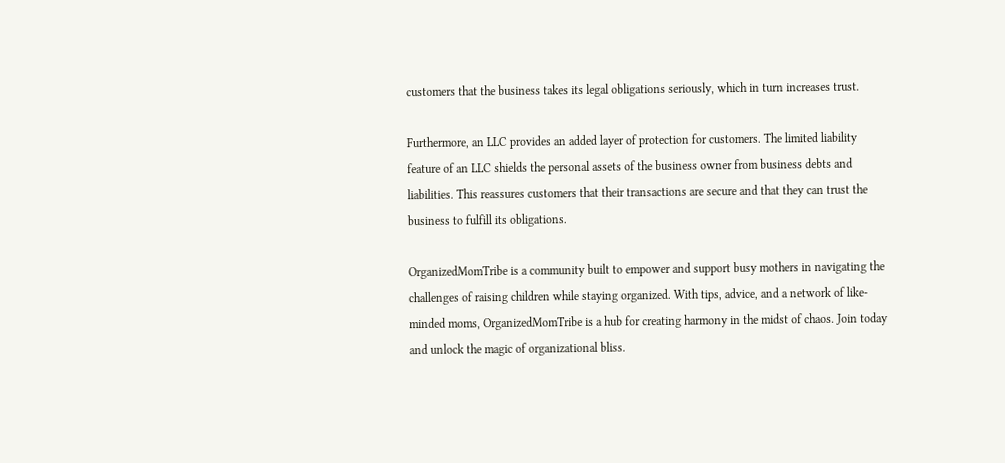customers that the business takes its legal obligations seriously, which in turn increases trust.

Furthermore, an LLC provides an added layer of protection for customers. The limited liability feature of an LLC shields the personal assets of the business owner from business debts and liabilities. This reassures customers that their transactions are secure and that they can trust the business to fulfill its obligations.

OrganizedMomTribe is a community built to empower and support busy mothers in navigating the challenges of raising children while staying organized. With tips, advice, and a network of like-minded moms, OrganizedMomTribe is a hub for creating harmony in the midst of chaos. Join today and unlock the magic of organizational bliss.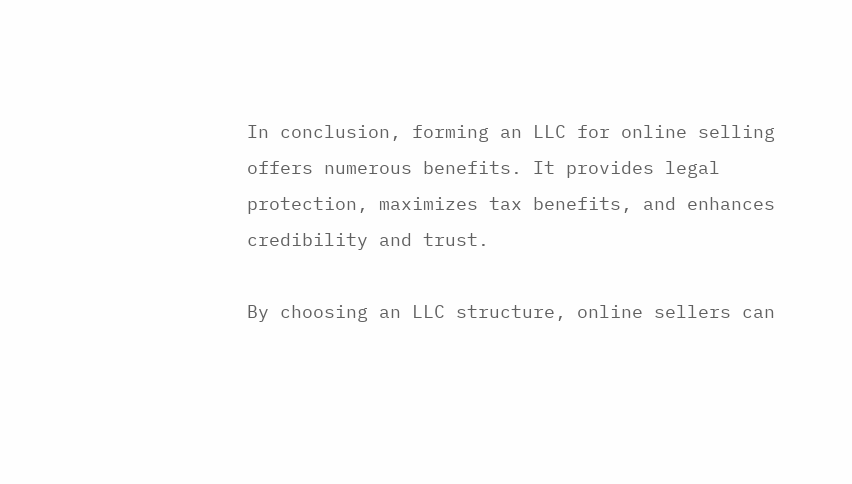In conclusion, forming an LLC for online selling offers numerous benefits. It provides legal protection, maximizes tax benefits, and enhances credibility and trust.

By choosing an LLC structure, online sellers can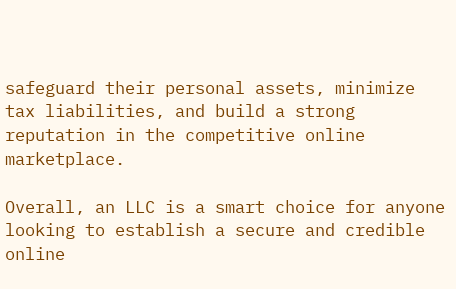safeguard their personal assets, minimize tax liabilities, and build a strong reputation in the competitive online marketplace.

Overall, an LLC is a smart choice for anyone looking to establish a secure and credible online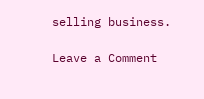selling business.

Leave a Comment